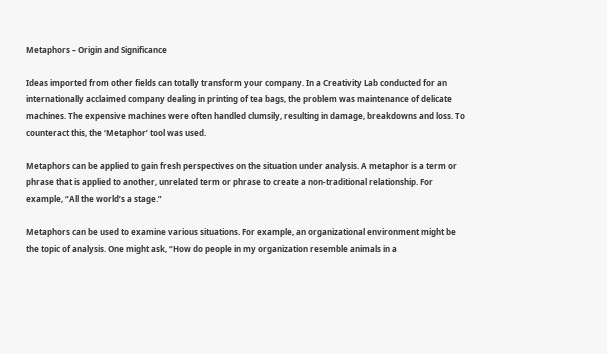Metaphors – Origin and Significance

Ideas imported from other fields can totally transform your company. In a Creativity Lab conducted for an internationally acclaimed company dealing in printing of tea bags, the problem was maintenance of delicate machines. The expensive machines were often handled clumsily, resulting in damage, breakdowns and loss. To counteract this, the ‘Metaphor’ tool was used.

Metaphors can be applied to gain fresh perspectives on the situation under analysis. A metaphor is a term or phrase that is applied to another, unrelated term or phrase to create a non-traditional relationship. For example, “All the world’s a stage.”

Metaphors can be used to examine various situations. For example, an organizational environment might be the topic of analysis. One might ask, “How do people in my organization resemble animals in a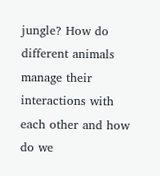jungle? How do different animals manage their interactions with each other and how do we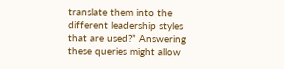translate them into the different leadership styles that are used?” Answering these queries might allow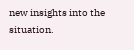new insights into the situation.